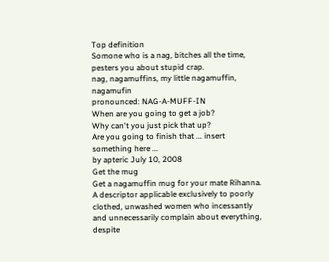Top definition
Somone who is a nag, bitches all the time, pesters you about stupid crap.
nag, nagamuffins, my little nagamuffin, nagamufin
pronounced: NAG-A-MUFF-IN
When are you going to get a job?
Why can't you just pick that up?
Are you going to finish that ... insert something here ...
by apteric July 10, 2008
Get the mug
Get a nagamuffin mug for your mate Rihanna.
A descriptor applicable exclusively to poorly clothed, unwashed women who incessantly and unnecessarily complain about everything, despite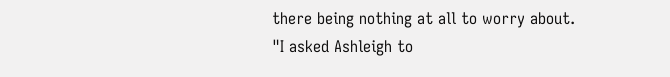there being nothing at all to worry about.
"I asked Ashleigh to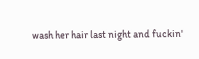wash her hair last night and fuckin'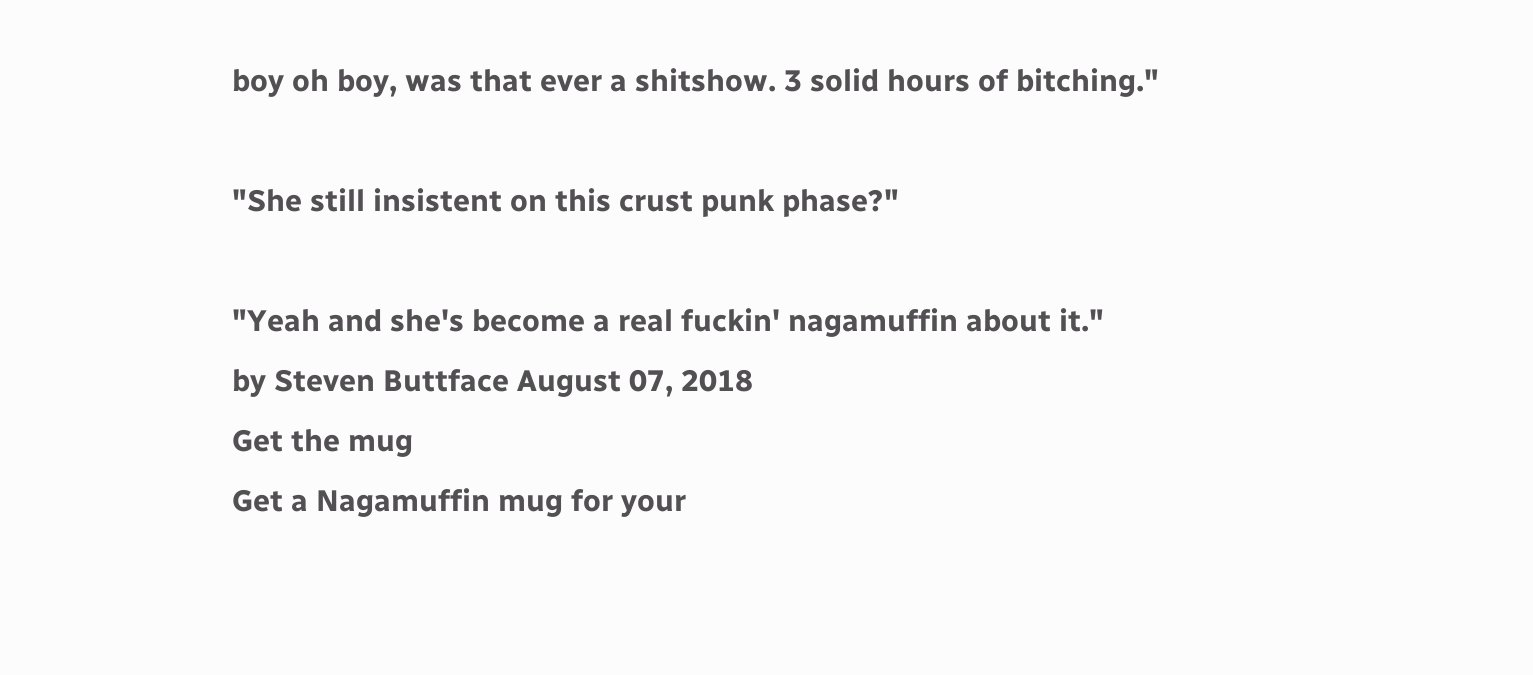boy oh boy, was that ever a shitshow. 3 solid hours of bitching."

"She still insistent on this crust punk phase?"

"Yeah and she's become a real fuckin' nagamuffin about it."
by Steven Buttface August 07, 2018
Get the mug
Get a Nagamuffin mug for your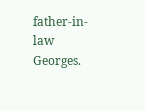father-in-law Georges.